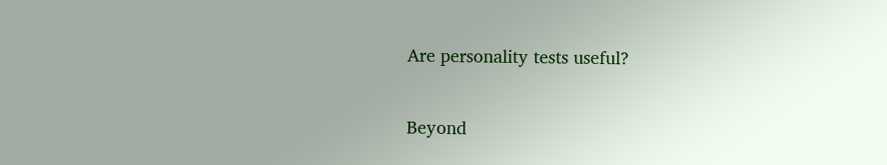Are personality tests useful?

Beyond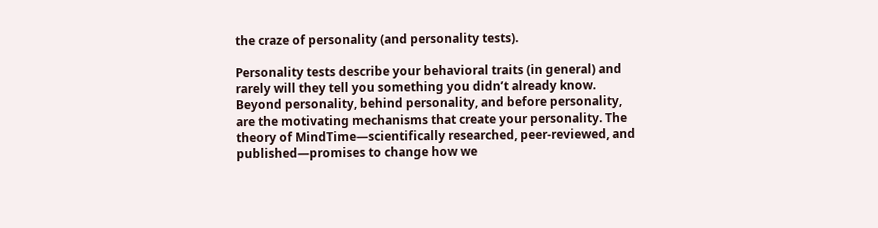the craze of personality (and personality tests).

Personality tests describe your behavioral traits (in general) and rarely will they tell you something you didn’t already know. Beyond personality, behind personality, and before personality, are the motivating mechanisms that create your personality. The theory of MindTime—scientifically researched, peer-reviewed, and published—promises to change how we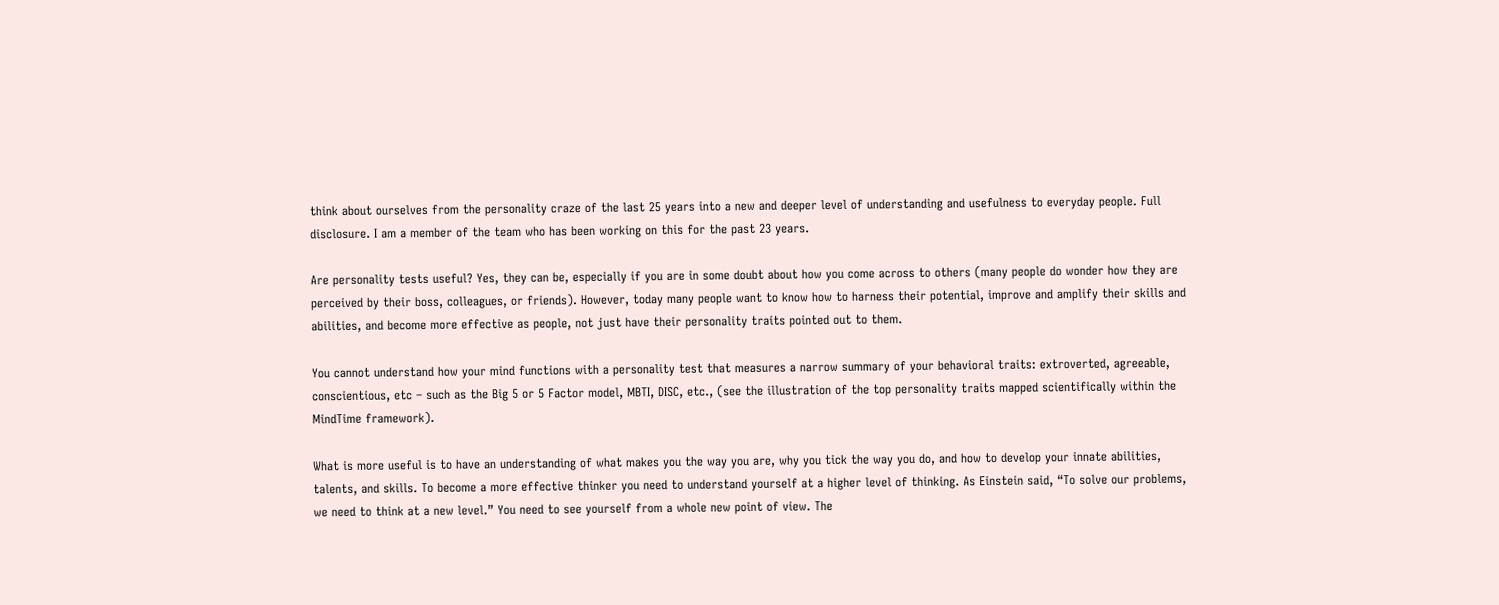think about ourselves from the personality craze of the last 25 years into a new and deeper level of understanding and usefulness to everyday people. Full disclosure. I am a member of the team who has been working on this for the past 23 years.

Are personality tests useful? Yes, they can be, especially if you are in some doubt about how you come across to others (many people do wonder how they are perceived by their boss, colleagues, or friends). However, today many people want to know how to harness their potential, improve and amplify their skills and abilities, and become more effective as people, not just have their personality traits pointed out to them.

You cannot understand how your mind functions with a personality test that measures a narrow summary of your behavioral traits: extroverted, agreeable, conscientious, etc – such as the Big 5 or 5 Factor model, MBTI, DISC, etc., (see the illustration of the top personality traits mapped scientifically within the MindTime framework).

What is more useful is to have an understanding of what makes you the way you are, why you tick the way you do, and how to develop your innate abilities, talents, and skills. To become a more effective thinker you need to understand yourself at a higher level of thinking. As Einstein said, “To solve our problems, we need to think at a new level.” You need to see yourself from a whole new point of view. The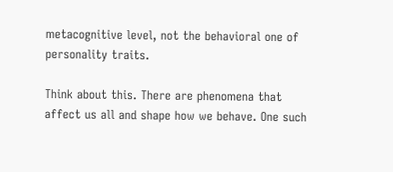metacognitive level, not the behavioral one of personality traits.

Think about this. There are phenomena that affect us all and shape how we behave. One such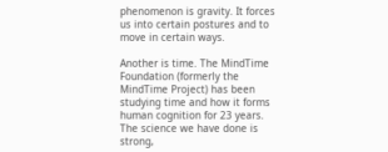phenomenon is gravity. It forces us into certain postures and to move in certain ways.

Another is time. The MindTime Foundation (formerly the MindTime Project) has been studying time and how it forms human cognition for 23 years. The science we have done is strong,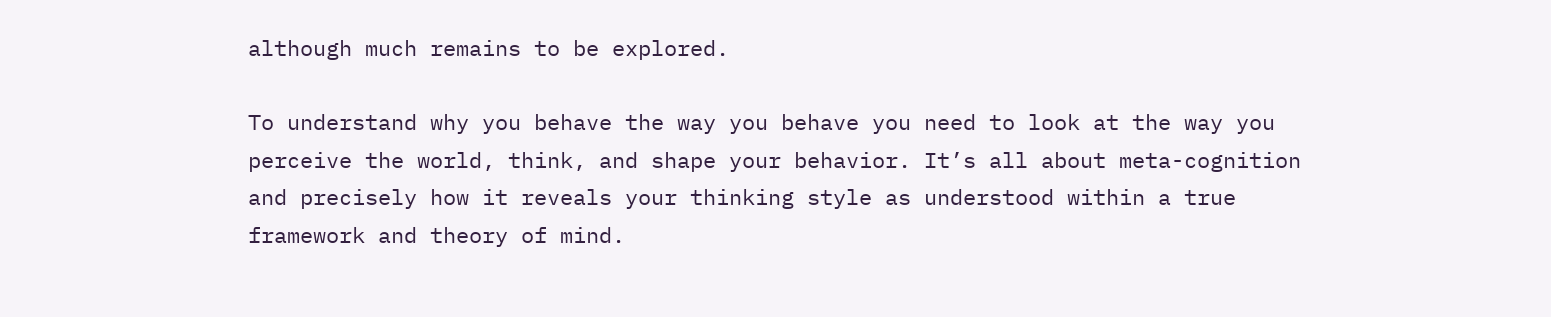although much remains to be explored.

To understand why you behave the way you behave you need to look at the way you perceive the world, think, and shape your behavior. It’s all about meta-cognition and precisely how it reveals your thinking style as understood within a true framework and theory of mind.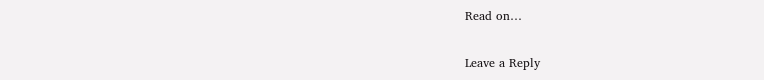Read on…

Leave a Reply